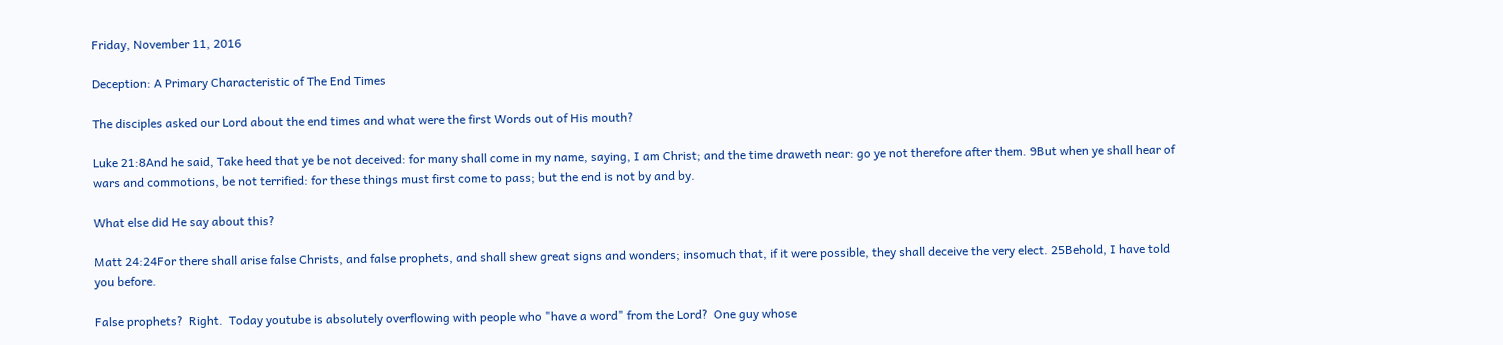Friday, November 11, 2016

Deception: A Primary Characteristic of The End Times

The disciples asked our Lord about the end times and what were the first Words out of His mouth?

Luke 21:8And he said, Take heed that ye be not deceived: for many shall come in my name, saying, I am Christ; and the time draweth near: go ye not therefore after them. 9But when ye shall hear of wars and commotions, be not terrified: for these things must first come to pass; but the end is not by and by.

What else did He say about this?

Matt 24:24For there shall arise false Christs, and false prophets, and shall shew great signs and wonders; insomuch that, if it were possible, they shall deceive the very elect. 25Behold, I have told you before.

False prophets?  Right.  Today youtube is absolutely overflowing with people who "have a word" from the Lord?  One guy whose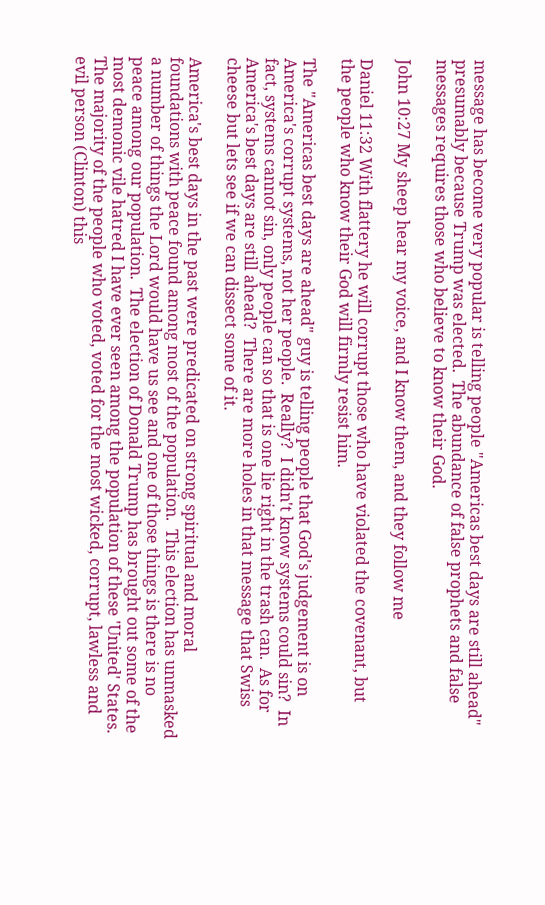message has become very popular is telling people "Americas best days are still ahead" presumably because Trump was elected.  The abundance of false prophets and false messages requires those who believe to know their God.

John 10:27 My sheep hear my voice, and I know them, and they follow me

Daniel 11:32 With flattery he will corrupt those who have violated the covenant, but
the people who know their God will firmly resist him.

The "Americas best days are ahead" guy is telling people that God's judgement is on America's corrupt systems, not her people.  Really?  I didn't know systems could sin?  In fact, systems cannot sin, only people can so that is one lie right in the trash can.  As for America's best days are still ahead?  There are more holes in that message that Swiss cheese but lets see if we can dissect some of it.

America's best days in the past were predicated on strong spiritual and moral foundations with peace found among most of the population.  This election has unmasked a number of things the Lord would have us see and one of those things is there is no peace among our population.  The election of Donald Trump has brought out some of the most demonic vile hatred I have ever seen among the population of these 'United' States.  The majority of the people who voted, voted for the most wicked, corrupt, lawless and evil person (Clinton) this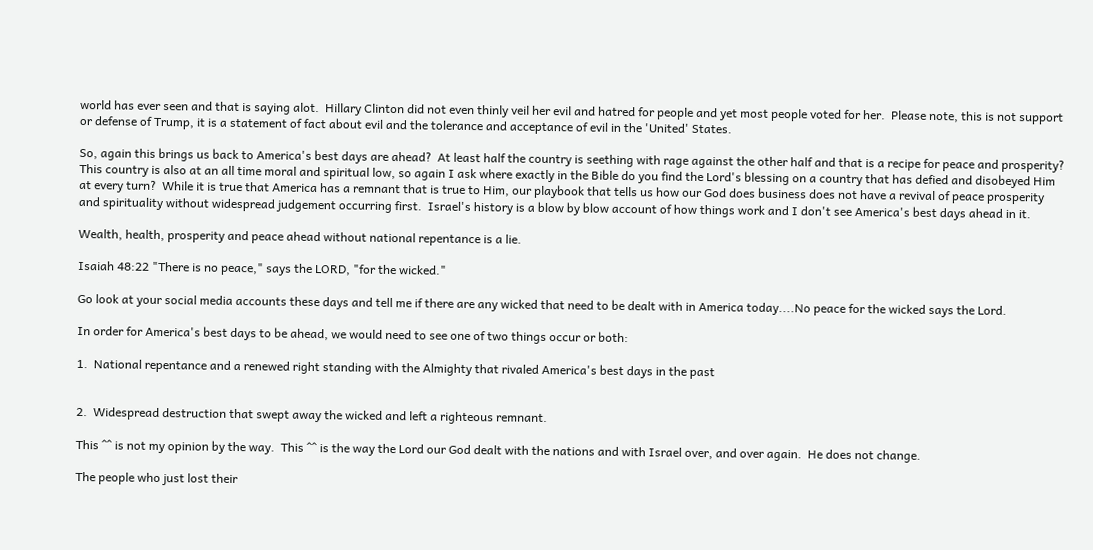world has ever seen and that is saying alot.  Hillary Clinton did not even thinly veil her evil and hatred for people and yet most people voted for her.  Please note, this is not support or defense of Trump, it is a statement of fact about evil and the tolerance and acceptance of evil in the 'United' States.

So, again this brings us back to America's best days are ahead?  At least half the country is seething with rage against the other half and that is a recipe for peace and prosperity?  This country is also at an all time moral and spiritual low, so again I ask where exactly in the Bible do you find the Lord's blessing on a country that has defied and disobeyed Him at every turn?  While it is true that America has a remnant that is true to Him, our playbook that tells us how our God does business does not have a revival of peace prosperity and spirituality without widespread judgement occurring first.  Israel's history is a blow by blow account of how things work and I don't see America's best days ahead in it.

Wealth, health, prosperity and peace ahead without national repentance is a lie.

Isaiah 48:22 "There is no peace," says the LORD, "for the wicked."

Go look at your social media accounts these days and tell me if there are any wicked that need to be dealt with in America today....No peace for the wicked says the Lord.

In order for America's best days to be ahead, we would need to see one of two things occur or both:

1.  National repentance and a renewed right standing with the Almighty that rivaled America's best days in the past


2.  Widespread destruction that swept away the wicked and left a righteous remnant.

This ^^ is not my opinion by the way.  This ^^ is the way the Lord our God dealt with the nations and with Israel over, and over again.  He does not change.

The people who just lost their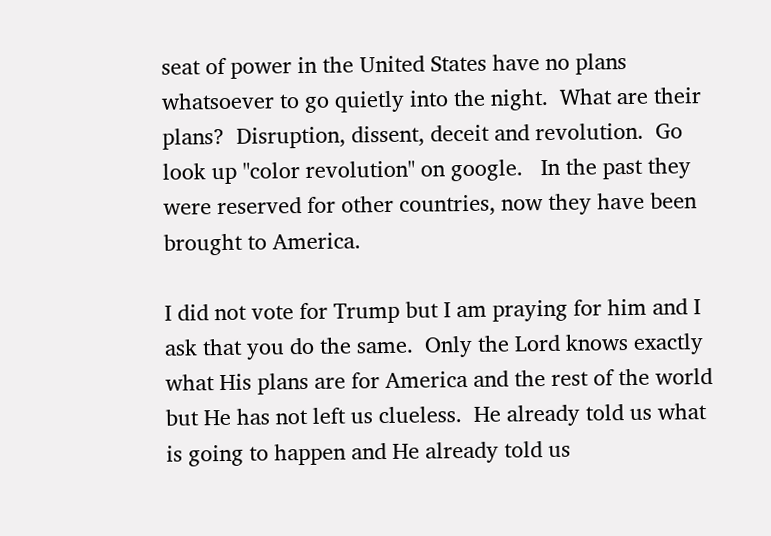seat of power in the United States have no plans whatsoever to go quietly into the night.  What are their plans?  Disruption, dissent, deceit and revolution.  Go look up "color revolution" on google.   In the past they were reserved for other countries, now they have been brought to America.

I did not vote for Trump but I am praying for him and I ask that you do the same.  Only the Lord knows exactly what His plans are for America and the rest of the world but He has not left us clueless.  He already told us what is going to happen and He already told us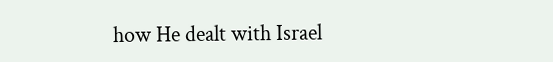how He dealt with Israel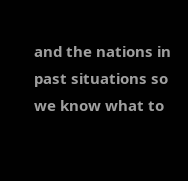and the nations in past situations so we know what to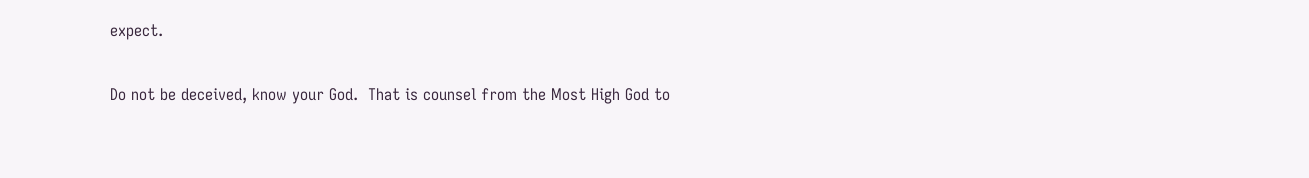expect.

Do not be deceived, know your God.  That is counsel from the Most High God to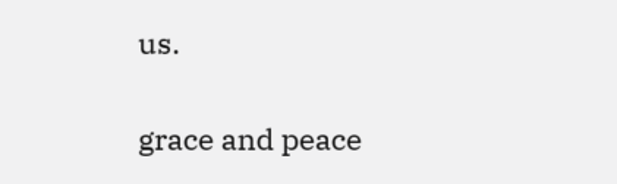us.

grace and peace